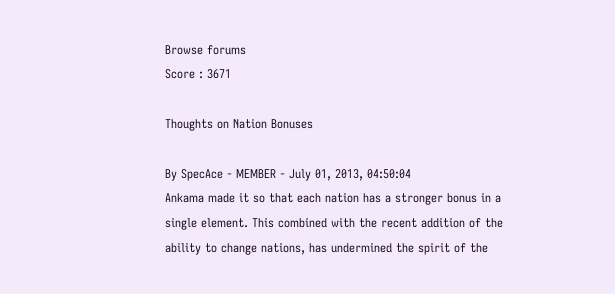Browse forums
Score : 3671

Thoughts on Nation Bonuses

By SpecAce - MEMBER - July 01, 2013, 04:50:04
Ankama made it so that each nation has a stronger bonus in a single element. This combined with the recent addition of the ability to change nations, has undermined the spirit of the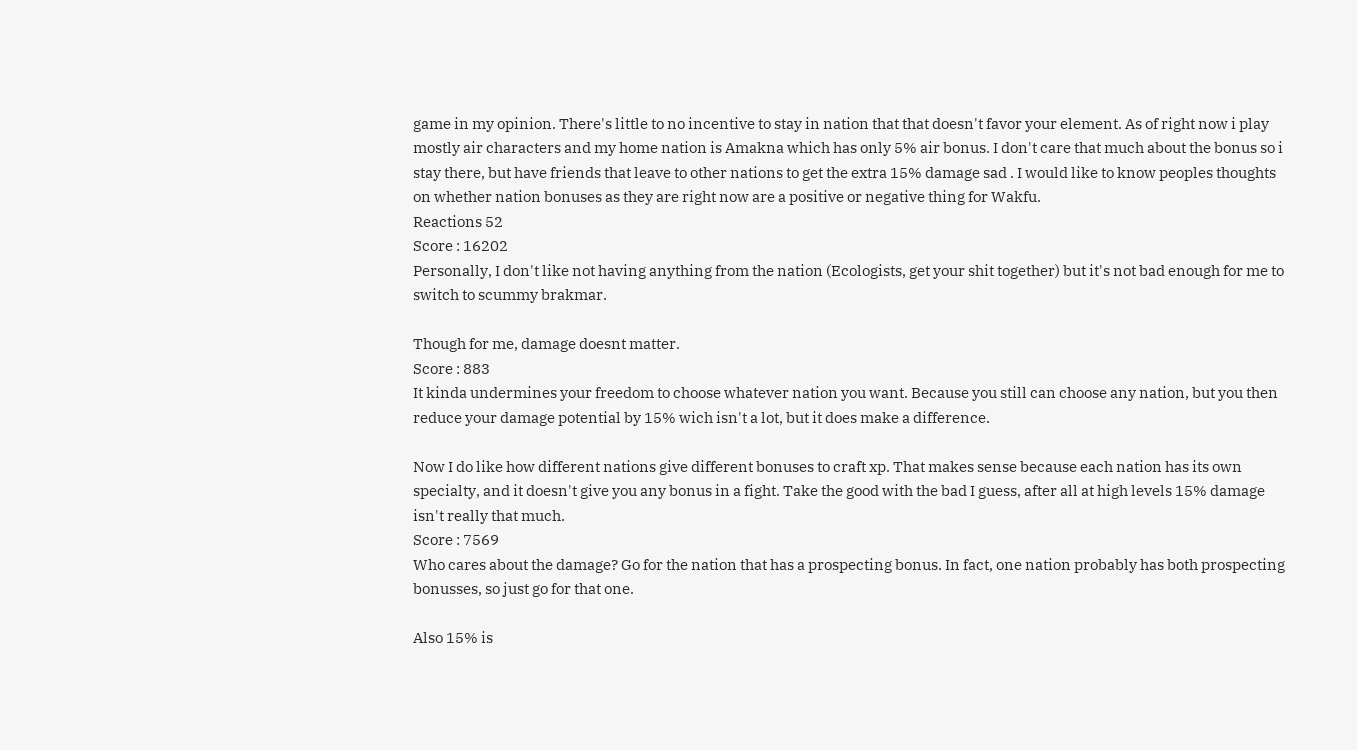game in my opinion. There's little to no incentive to stay in nation that that doesn't favor your element. As of right now i play mostly air characters and my home nation is Amakna which has only 5% air bonus. I don't care that much about the bonus so i stay there, but have friends that leave to other nations to get the extra 15% damage sad . I would like to know peoples thoughts on whether nation bonuses as they are right now are a positive or negative thing for Wakfu.
Reactions 52
Score : 16202
Personally, I don't like not having anything from the nation (Ecologists, get your shit together) but it's not bad enough for me to switch to scummy brakmar.

Though for me, damage doesnt matter.
Score : 883
It kinda undermines your freedom to choose whatever nation you want. Because you still can choose any nation, but you then reduce your damage potential by 15% wich isn't a lot, but it does make a difference.

Now I do like how different nations give different bonuses to craft xp. That makes sense because each nation has its own specialty, and it doesn't give you any bonus in a fight. Take the good with the bad I guess, after all at high levels 15% damage isn't really that much.
Score : 7569
Who cares about the damage? Go for the nation that has a prospecting bonus. In fact, one nation probably has both prospecting bonusses, so just go for that one.

Also 15% is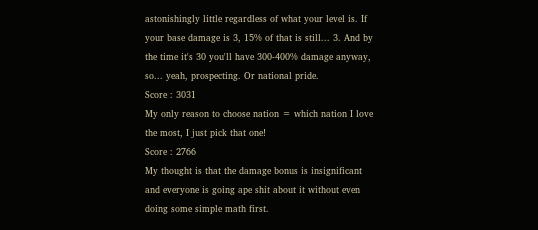astonishingly little regardless of what your level is. If your base damage is 3, 15% of that is still... 3. And by the time it's 30 you'll have 300-400% damage anyway, so... yeah, prospecting. Or national pride.
Score : 3031
My only reason to choose nation = which nation I love the most, I just pick that one!
Score : 2766
My thought is that the damage bonus is insignificant and everyone is going ape shit about it without even doing some simple math first.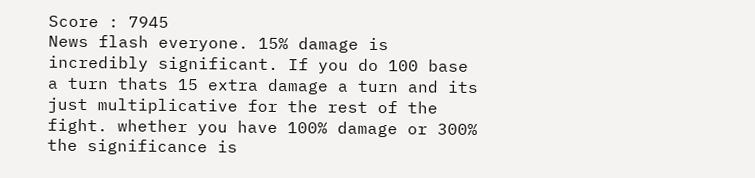Score : 7945
News flash everyone. 15% damage is incredibly significant. If you do 100 base a turn thats 15 extra damage a turn and its just multiplicative for the rest of the fight. whether you have 100% damage or 300% the significance is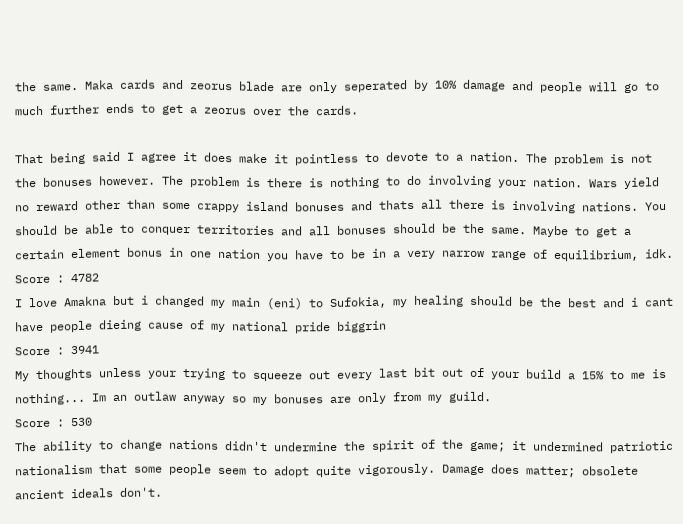the same. Maka cards and zeorus blade are only seperated by 10% damage and people will go to much further ends to get a zeorus over the cards.

That being said I agree it does make it pointless to devote to a nation. The problem is not the bonuses however. The problem is there is nothing to do involving your nation. Wars yield no reward other than some crappy island bonuses and thats all there is involving nations. You should be able to conquer territories and all bonuses should be the same. Maybe to get a certain element bonus in one nation you have to be in a very narrow range of equilibrium, idk.
Score : 4782
I love Amakna but i changed my main (eni) to Sufokia, my healing should be the best and i cant have people dieing cause of my national pride biggrin
Score : 3941
My thoughts unless your trying to squeeze out every last bit out of your build a 15% to me is nothing... Im an outlaw anyway so my bonuses are only from my guild.
Score : 530
The ability to change nations didn't undermine the spirit of the game; it undermined patriotic nationalism that some people seem to adopt quite vigorously. Damage does matter; obsolete ancient ideals don't.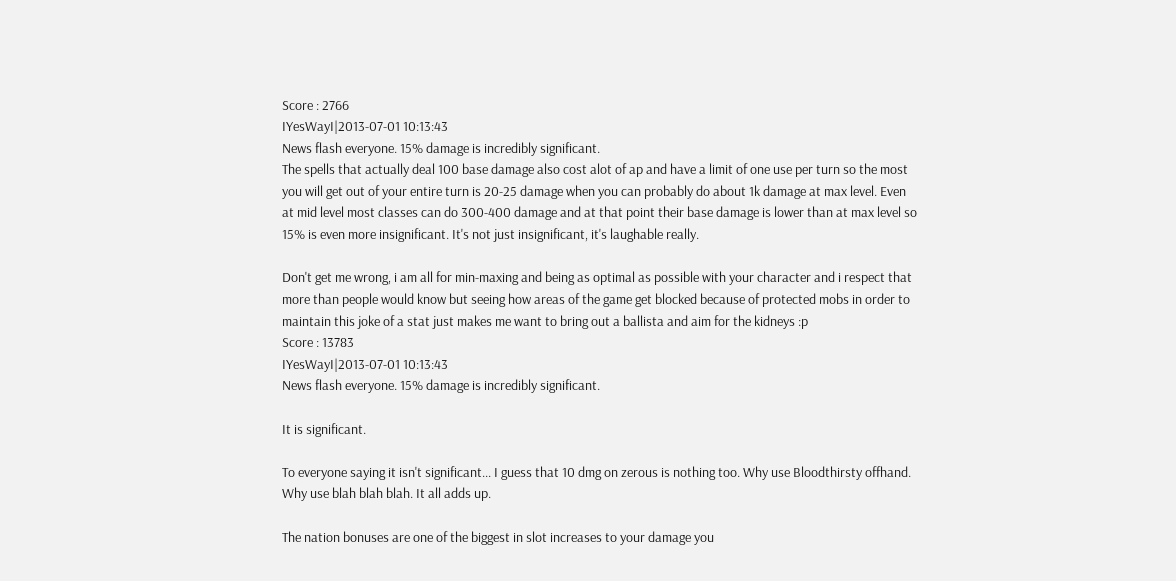Score : 2766
IYesWayI|2013-07-01 10:13:43
News flash everyone. 15% damage is incredibly significant.
The spells that actually deal 100 base damage also cost alot of ap and have a limit of one use per turn so the most you will get out of your entire turn is 20-25 damage when you can probably do about 1k damage at max level. Even at mid level most classes can do 300-400 damage and at that point their base damage is lower than at max level so 15% is even more insignificant. It's not just insignificant, it's laughable really.

Don't get me wrong, i am all for min-maxing and being as optimal as possible with your character and i respect that more than people would know but seeing how areas of the game get blocked because of protected mobs in order to maintain this joke of a stat just makes me want to bring out a ballista and aim for the kidneys :p
Score : 13783
IYesWayI|2013-07-01 10:13:43
News flash everyone. 15% damage is incredibly significant.

It is significant.

To everyone saying it isn't significant... I guess that 10 dmg on zerous is nothing too. Why use Bloodthirsty offhand. Why use blah blah blah. It all adds up.

The nation bonuses are one of the biggest in slot increases to your damage you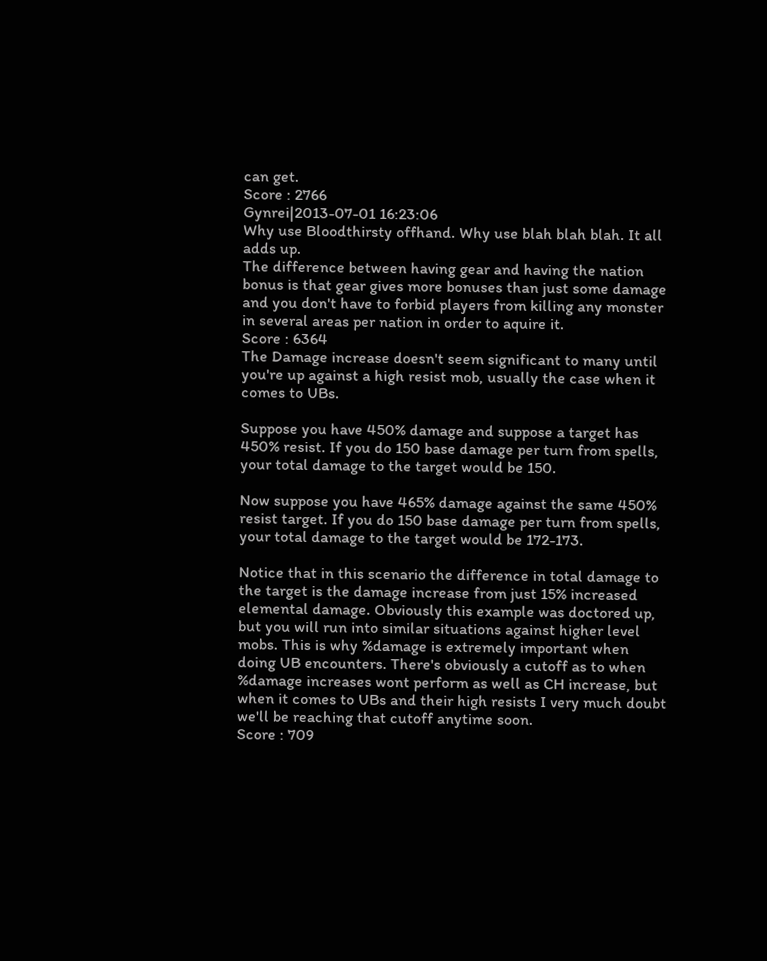can get.
Score : 2766
Gynrei|2013-07-01 16:23:06
Why use Bloodthirsty offhand. Why use blah blah blah. It all adds up.
The difference between having gear and having the nation bonus is that gear gives more bonuses than just some damage and you don't have to forbid players from killing any monster in several areas per nation in order to aquire it.
Score : 6364
The Damage increase doesn't seem significant to many until you're up against a high resist mob, usually the case when it comes to UBs.

Suppose you have 450% damage and suppose a target has 450% resist. If you do 150 base damage per turn from spells, your total damage to the target would be 150.

Now suppose you have 465% damage against the same 450% resist target. If you do 150 base damage per turn from spells, your total damage to the target would be 172-173.

Notice that in this scenario the difference in total damage to the target is the damage increase from just 15% increased elemental damage. Obviously this example was doctored up, but you will run into similar situations against higher level mobs. This is why %damage is extremely important when doing UB encounters. There's obviously a cutoff as to when %damage increases wont perform as well as CH increase, but when it comes to UBs and their high resists I very much doubt we'll be reaching that cutoff anytime soon.
Score : 709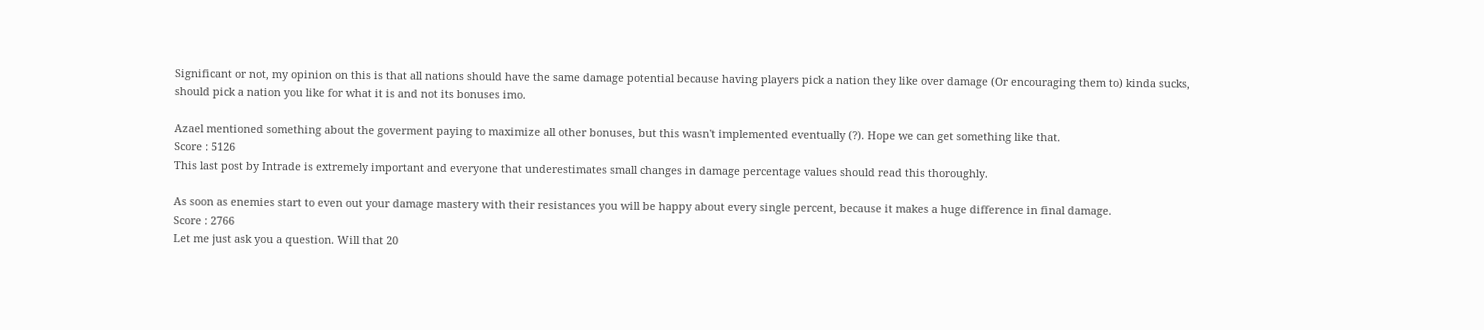Significant or not, my opinion on this is that all nations should have the same damage potential because having players pick a nation they like over damage (Or encouraging them to) kinda sucks, should pick a nation you like for what it is and not its bonuses imo.

Azael mentioned something about the goverment paying to maximize all other bonuses, but this wasn't implemented eventually (?). Hope we can get something like that.
Score : 5126
This last post by Intrade is extremely important and everyone that underestimates small changes in damage percentage values should read this thoroughly.

As soon as enemies start to even out your damage mastery with their resistances you will be happy about every single percent, because it makes a huge difference in final damage.
Score : 2766
Let me just ask you a question. Will that 20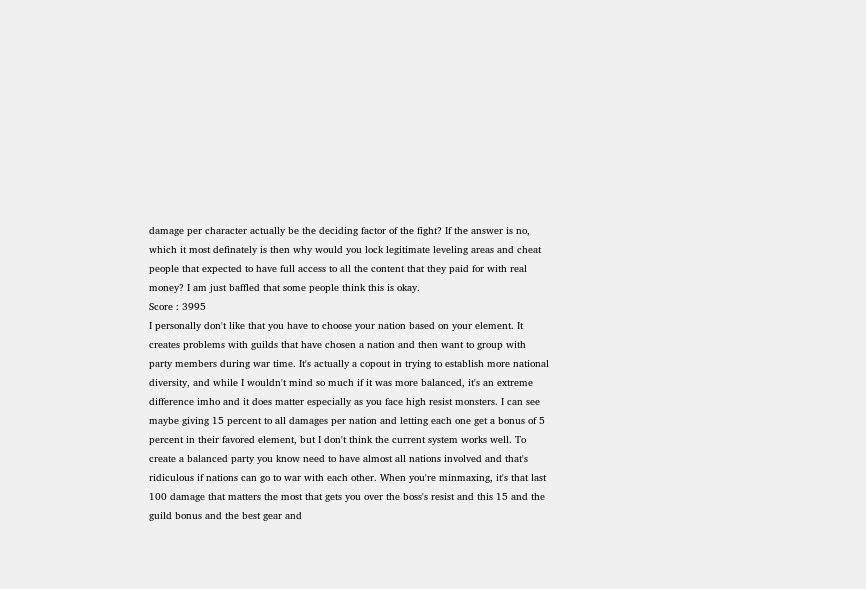damage per character actually be the deciding factor of the fight? If the answer is no, which it most definately is then why would you lock legitimate leveling areas and cheat people that expected to have full access to all the content that they paid for with real money? I am just baffled that some people think this is okay.
Score : 3995
I personally don't like that you have to choose your nation based on your element. It creates problems with guilds that have chosen a nation and then want to group with party members during war time. It's actually a copout in trying to establish more national diversity, and while I wouldn't mind so much if it was more balanced, it's an extreme difference imho and it does matter especially as you face high resist monsters. I can see maybe giving 15 percent to all damages per nation and letting each one get a bonus of 5 percent in their favored element, but I don't think the current system works well. To create a balanced party you know need to have almost all nations involved and that's ridiculous if nations can go to war with each other. When you're minmaxing, it's that last 100 damage that matters the most that gets you over the boss's resist and this 15 and the guild bonus and the best gear and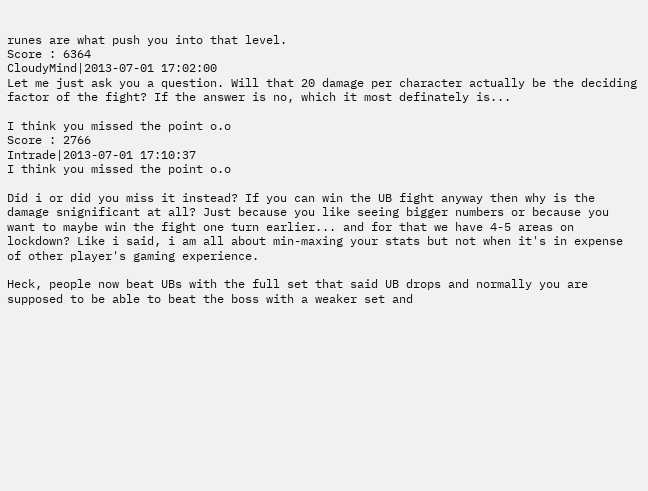runes are what push you into that level.
Score : 6364
CloudyMind|2013-07-01 17:02:00
Let me just ask you a question. Will that 20 damage per character actually be the deciding factor of the fight? If the answer is no, which it most definately is...

I think you missed the point o.o
Score : 2766
Intrade|2013-07-01 17:10:37
I think you missed the point o.o

Did i or did you miss it instead? If you can win the UB fight anyway then why is the damage snignificant at all? Just because you like seeing bigger numbers or because you want to maybe win the fight one turn earlier... and for that we have 4-5 areas on lockdown? Like i said, i am all about min-maxing your stats but not when it's in expense of other player's gaming experience.

Heck, people now beat UBs with the full set that said UB drops and normally you are supposed to be able to beat the boss with a weaker set and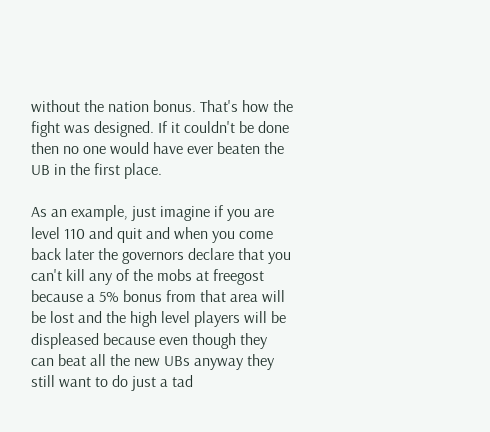without the nation bonus. That's how the fight was designed. If it couldn't be done then no one would have ever beaten the UB in the first place.

As an example, just imagine if you are level 110 and quit and when you come back later the governors declare that you can't kill any of the mobs at freegost because a 5% bonus from that area will be lost and the high level players will be displeased because even though they can beat all the new UBs anyway they still want to do just a tad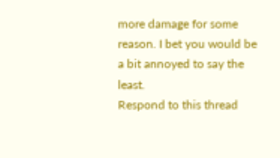more damage for some reason. I bet you would be a bit annoyed to say the least.
Respond to this thread